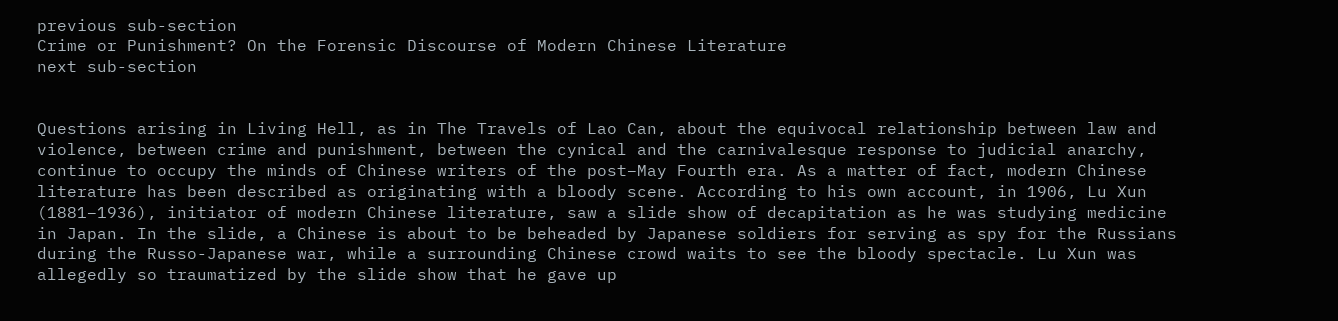previous sub-section
Crime or Punishment? On the Forensic Discourse of Modern Chinese Literature
next sub-section


Questions arising in Living Hell, as in The Travels of Lao Can, about the equivocal relationship between law and violence, between crime and punishment, between the cynical and the carnivalesque response to judicial anarchy, continue to occupy the minds of Chinese writers of the post–May Fourth era. As a matter of fact, modern Chinese literature has been described as originating with a bloody scene. According to his own account, in 1906, Lu Xun (1881–1936), initiator of modern Chinese literature, saw a slide show of decapitation as he was studying medicine in Japan. In the slide, a Chinese is about to be beheaded by Japanese soldiers for serving as spy for the Russians during the Russo-Japanese war, while a surrounding Chinese crowd waits to see the bloody spectacle. Lu Xun was allegedly so traumatized by the slide show that he gave up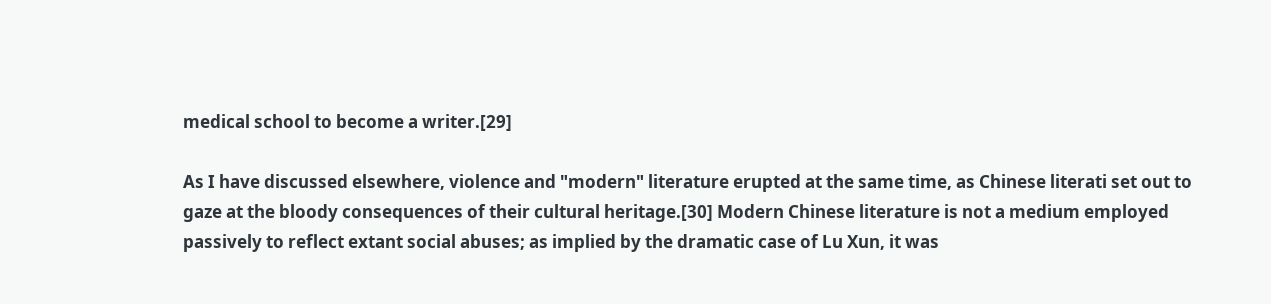medical school to become a writer.[29]

As I have discussed elsewhere, violence and "modern" literature erupted at the same time, as Chinese literati set out to gaze at the bloody consequences of their cultural heritage.[30] Modern Chinese literature is not a medium employed passively to reflect extant social abuses; as implied by the dramatic case of Lu Xun, it was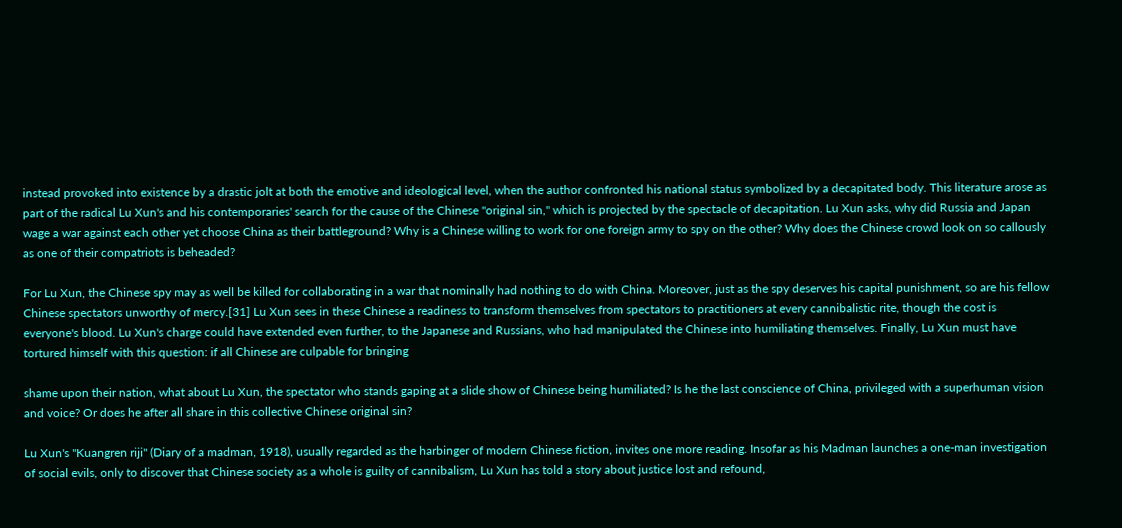instead provoked into existence by a drastic jolt at both the emotive and ideological level, when the author confronted his national status symbolized by a decapitated body. This literature arose as part of the radical Lu Xun's and his contemporaries' search for the cause of the Chinese "original sin," which is projected by the spectacle of decapitation. Lu Xun asks, why did Russia and Japan wage a war against each other yet choose China as their battleground? Why is a Chinese willing to work for one foreign army to spy on the other? Why does the Chinese crowd look on so callously as one of their compatriots is beheaded?

For Lu Xun, the Chinese spy may as well be killed for collaborating in a war that nominally had nothing to do with China. Moreover, just as the spy deserves his capital punishment, so are his fellow Chinese spectators unworthy of mercy.[31] Lu Xun sees in these Chinese a readiness to transform themselves from spectators to practitioners at every cannibalistic rite, though the cost is everyone's blood. Lu Xun's charge could have extended even further, to the Japanese and Russians, who had manipulated the Chinese into humiliating themselves. Finally, Lu Xun must have tortured himself with this question: if all Chinese are culpable for bringing

shame upon their nation, what about Lu Xun, the spectator who stands gaping at a slide show of Chinese being humiliated? Is he the last conscience of China, privileged with a superhuman vision and voice? Or does he after all share in this collective Chinese original sin?

Lu Xun's "Kuangren riji" (Diary of a madman, 1918), usually regarded as the harbinger of modern Chinese fiction, invites one more reading. Insofar as his Madman launches a one-man investigation of social evils, only to discover that Chinese society as a whole is guilty of cannibalism, Lu Xun has told a story about justice lost and refound,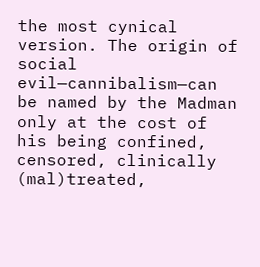the most cynical version. The origin of social evil—cannibalism—can be named by the Madman only at the cost of his being confined, censored, clinically (mal)treated,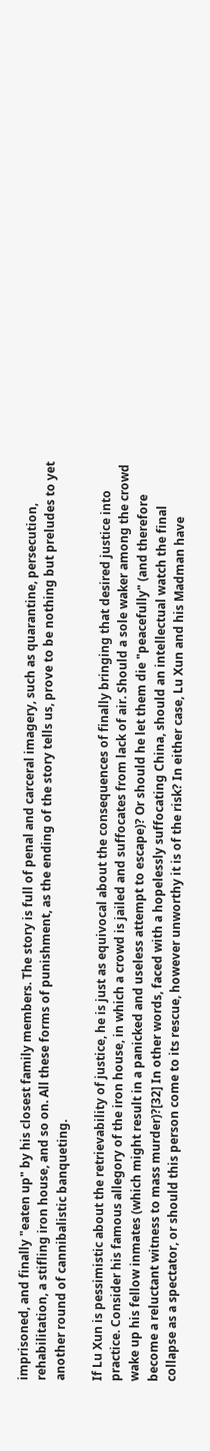imprisoned, and finally "eaten up" by his closest family members. The story is full of penal and carceral imagery, such as quarantine, persecution, rehabilitation, a stifling iron house, and so on. All these forms of punishment, as the ending of the story tells us, prove to be nothing but preludes to yet another round of cannibalistic banqueting.

If Lu Xun is pessimistic about the retrievability of justice, he is just as equivocal about the consequences of finally bringing that desired justice into practice. Consider his famous allegory of the iron house, in which a crowd is jailed and suffocates from lack of air. Should a sole waker among the crowd wake up his fellow inmates (which might result in a panicked and useless attempt to escape)? Or should he let them die "peacefully" (and therefore become a reluctant witness to mass murder)?[32] In other words, faced with a hopelessly suffocating China, should an intellectual watch the final collapse as a spectator, or should this person come to its rescue, however unworthy it is of the risk? In either case, Lu Xun and his Madman have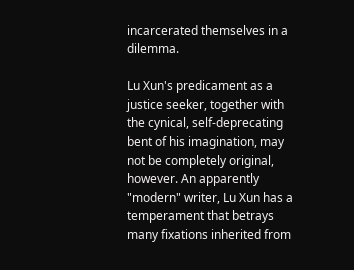incarcerated themselves in a dilemma.

Lu Xun's predicament as a justice seeker, together with the cynical, self-deprecating bent of his imagination, may not be completely original, however. An apparently "modern" writer, Lu Xun has a temperament that betrays many fixations inherited from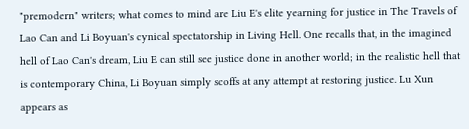"premodern" writers; what comes to mind are Liu E's elite yearning for justice in The Travels of Lao Can and Li Boyuan's cynical spectatorship in Living Hell. One recalls that, in the imagined hell of Lao Can's dream, Liu E can still see justice done in another world; in the realistic hell that is contemporary China, Li Boyuan simply scoffs at any attempt at restoring justice. Lu Xun appears as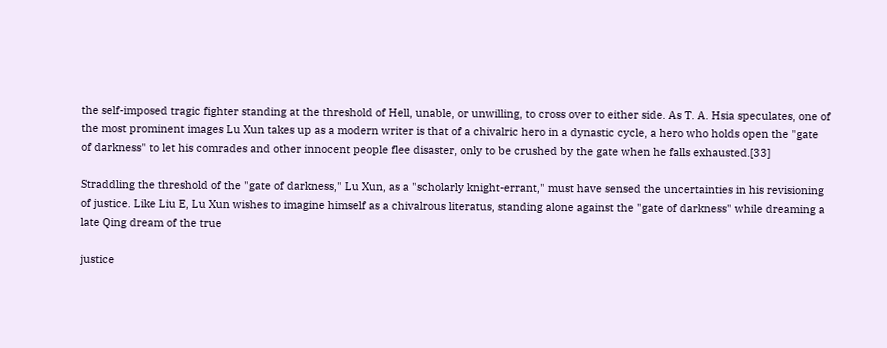the self-imposed tragic fighter standing at the threshold of Hell, unable, or unwilling, to cross over to either side. As T. A. Hsia speculates, one of the most prominent images Lu Xun takes up as a modern writer is that of a chivalric hero in a dynastic cycle, a hero who holds open the "gate of darkness" to let his comrades and other innocent people flee disaster, only to be crushed by the gate when he falls exhausted.[33]

Straddling the threshold of the "gate of darkness," Lu Xun, as a "scholarly knight-errant," must have sensed the uncertainties in his revisioning of justice. Like Liu E, Lu Xun wishes to imagine himself as a chivalrous literatus, standing alone against the "gate of darkness" while dreaming a late Qing dream of the true

justice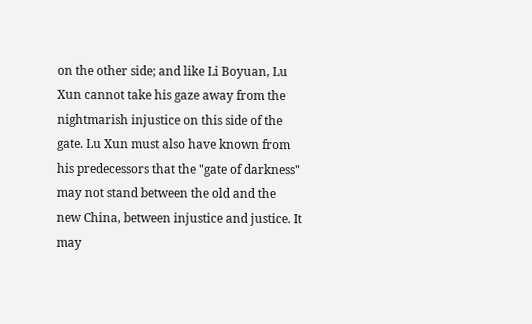on the other side; and like Li Boyuan, Lu Xun cannot take his gaze away from the nightmarish injustice on this side of the gate. Lu Xun must also have known from his predecessors that the "gate of darkness" may not stand between the old and the new China, between injustice and justice. It may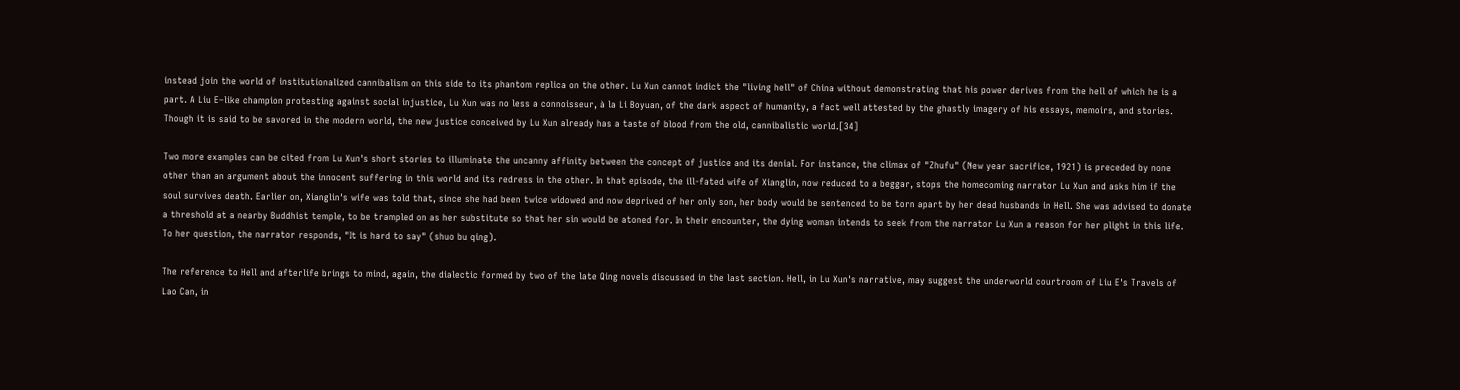instead join the world of institutionalized cannibalism on this side to its phantom replica on the other. Lu Xun cannot indict the "living hell" of China without demonstrating that his power derives from the hell of which he is a part. A Liu E–like champion protesting against social injustice, Lu Xun was no less a connoisseur, à la Li Boyuan, of the dark aspect of humanity, a fact well attested by the ghastly imagery of his essays, memoirs, and stories. Though it is said to be savored in the modern world, the new justice conceived by Lu Xun already has a taste of blood from the old, cannibalistic world.[34]

Two more examples can be cited from Lu Xun's short stories to illuminate the uncanny affinity between the concept of justice and its denial. For instance, the climax of "Zhufu" (New year sacrifice, 1921) is preceded by none other than an argument about the innocent suffering in this world and its redress in the other. In that episode, the ill-fated wife of Xianglin, now reduced to a beggar, stops the homecoming narrator Lu Xun and asks him if the soul survives death. Earlier on, Xianglin's wife was told that, since she had been twice widowed and now deprived of her only son, her body would be sentenced to be torn apart by her dead husbands in Hell. She was advised to donate a threshold at a nearby Buddhist temple, to be trampled on as her substitute so that her sin would be atoned for. In their encounter, the dying woman intends to seek from the narrator Lu Xun a reason for her plight in this life. To her question, the narrator responds, "It is hard to say" (shuo bu qing).

The reference to Hell and afterlife brings to mind, again, the dialectic formed by two of the late Qing novels discussed in the last section. Hell, in Lu Xun's narrative, may suggest the underworld courtroom of Liu E's Travels of Lao Can, in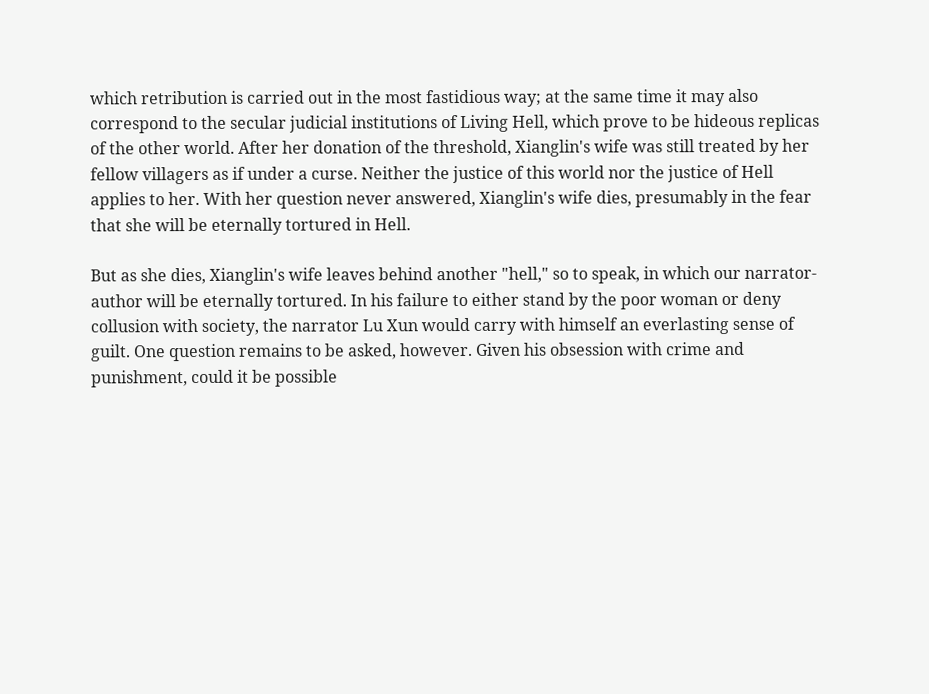which retribution is carried out in the most fastidious way; at the same time it may also correspond to the secular judicial institutions of Living Hell, which prove to be hideous replicas of the other world. After her donation of the threshold, Xianglin's wife was still treated by her fellow villagers as if under a curse. Neither the justice of this world nor the justice of Hell applies to her. With her question never answered, Xianglin's wife dies, presumably in the fear that she will be eternally tortured in Hell.

But as she dies, Xianglin's wife leaves behind another "hell," so to speak, in which our narrator-author will be eternally tortured. In his failure to either stand by the poor woman or deny collusion with society, the narrator Lu Xun would carry with himself an everlasting sense of guilt. One question remains to be asked, however. Given his obsession with crime and punishment, could it be possible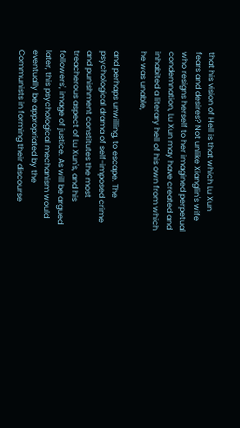that his vision of Hell is that which Lu Xun fears and desires? Not unlike Xianglin's wife who resigns herself to her imagined perpetual condemnation, Lu Xun may have created and inhabited a literary hell of his own from which he was unable,

and perhaps unwilling, to escape. The psychological drama of self-imposed crime and punishment constitutes the most treacherous aspect of Lu Xun's, and his followers', image of justice. As will be argued later, this psychological mechanism would eventually be appropriated by the Communists in forming their discourse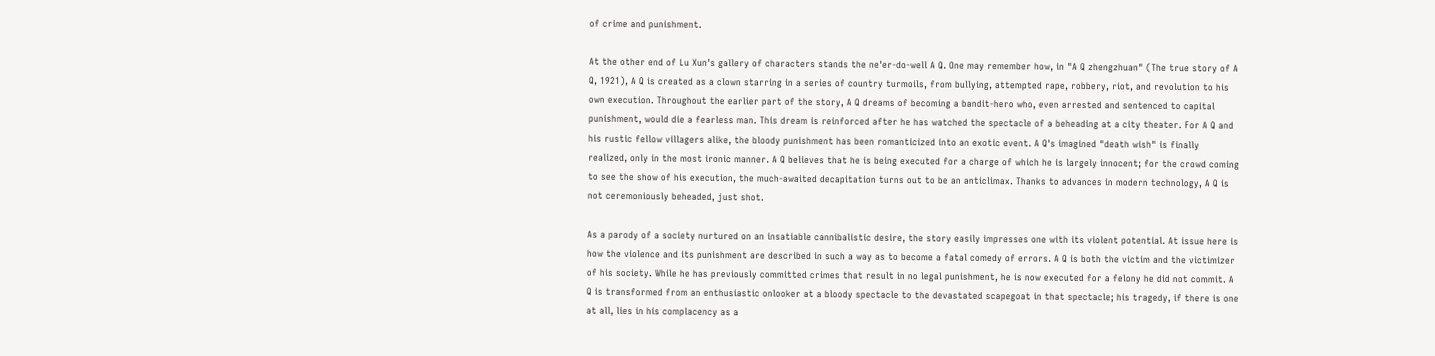of crime and punishment.

At the other end of Lu Xun's gallery of characters stands the ne'er-do-well A Q. One may remember how, in "A Q zhengzhuan" (The true story of A Q, 1921), A Q is created as a clown starring in a series of country turmoils, from bullying, attempted rape, robbery, riot, and revolution to his own execution. Throughout the earlier part of the story, A Q dreams of becoming a bandit-hero who, even arrested and sentenced to capital punishment, would die a fearless man. This dream is reinforced after he has watched the spectacle of a beheading at a city theater. For A Q and his rustic fellow villagers alike, the bloody punishment has been romanticized into an exotic event. A Q's imagined "death wish" is finally realized, only in the most ironic manner. A Q believes that he is being executed for a charge of which he is largely innocent; for the crowd coming to see the show of his execution, the much-awaited decapitation turns out to be an anticlimax. Thanks to advances in modern technology, A Q is not ceremoniously beheaded, just shot.

As a parody of a society nurtured on an insatiable cannibalistic desire, the story easily impresses one with its violent potential. At issue here is how the violence and its punishment are described in such a way as to become a fatal comedy of errors. A Q is both the victim and the victimizer of his society. While he has previously committed crimes that result in no legal punishment, he is now executed for a felony he did not commit. A Q is transformed from an enthusiastic onlooker at a bloody spectacle to the devastated scapegoat in that spectacle; his tragedy, if there is one at all, lies in his complacency as a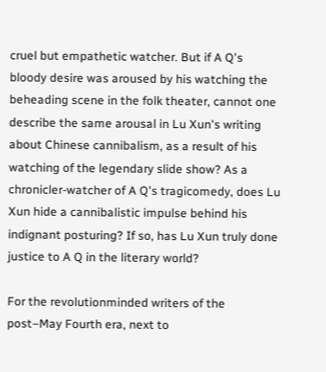cruel but empathetic watcher. But if A Q's bloody desire was aroused by his watching the beheading scene in the folk theater, cannot one describe the same arousal in Lu Xun's writing about Chinese cannibalism, as a result of his watching of the legendary slide show? As a chronicler-watcher of A Q's tragicomedy, does Lu Xun hide a cannibalistic impulse behind his indignant posturing? If so, has Lu Xun truly done justice to A Q in the literary world?

For the revolutionminded writers of the post–May Fourth era, next to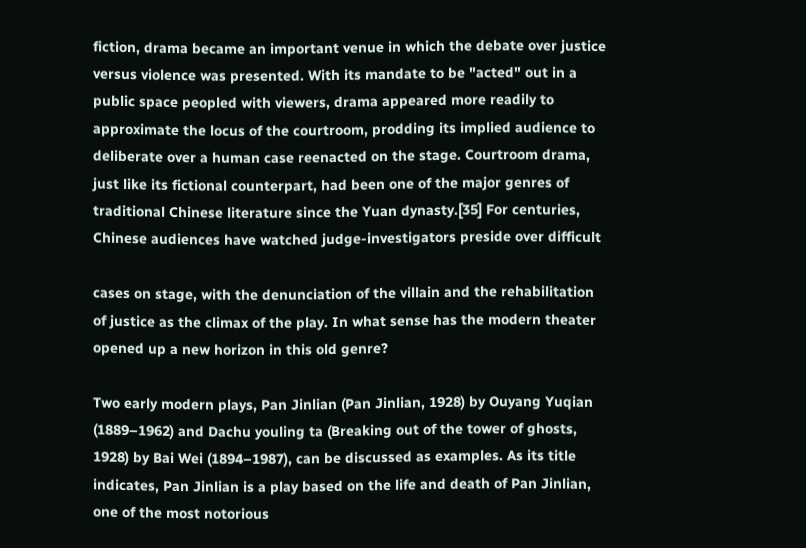fiction, drama became an important venue in which the debate over justice versus violence was presented. With its mandate to be "acted" out in a public space peopled with viewers, drama appeared more readily to approximate the locus of the courtroom, prodding its implied audience to deliberate over a human case reenacted on the stage. Courtroom drama, just like its fictional counterpart, had been one of the major genres of traditional Chinese literature since the Yuan dynasty.[35] For centuries, Chinese audiences have watched judge-investigators preside over difficult

cases on stage, with the denunciation of the villain and the rehabilitation of justice as the climax of the play. In what sense has the modern theater opened up a new horizon in this old genre?

Two early modern plays, Pan Jinlian (Pan Jinlian, 1928) by Ouyang Yuqian (1889–1962) and Dachu youling ta (Breaking out of the tower of ghosts, 1928) by Bai Wei (1894–1987), can be discussed as examples. As its title indicates, Pan Jinlian is a play based on the life and death of Pan Jinlian, one of the most notorious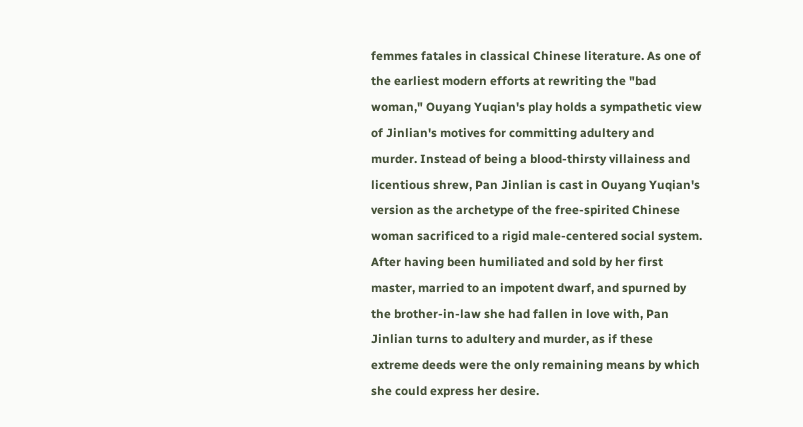femmes fatales in classical Chinese literature. As one of the earliest modern efforts at rewriting the "bad woman," Ouyang Yuqian's play holds a sympathetic view of Jinlian's motives for committing adultery and murder. Instead of being a blood-thirsty villainess and licentious shrew, Pan Jinlian is cast in Ouyang Yuqian's version as the archetype of the free-spirited Chinese woman sacrificed to a rigid male-centered social system. After having been humiliated and sold by her first master, married to an impotent dwarf, and spurned by the brother-in-law she had fallen in love with, Pan Jinlian turns to adultery and murder, as if these extreme deeds were the only remaining means by which she could express her desire.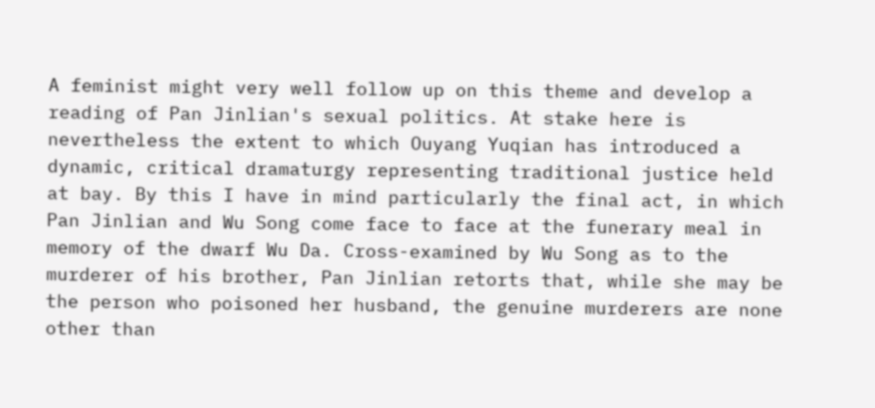A feminist might very well follow up on this theme and develop a reading of Pan Jinlian's sexual politics. At stake here is nevertheless the extent to which Ouyang Yuqian has introduced a dynamic, critical dramaturgy representing traditional justice held at bay. By this I have in mind particularly the final act, in which Pan Jinlian and Wu Song come face to face at the funerary meal in memory of the dwarf Wu Da. Cross-examined by Wu Song as to the murderer of his brother, Pan Jinlian retorts that, while she may be the person who poisoned her husband, the genuine murderers are none other than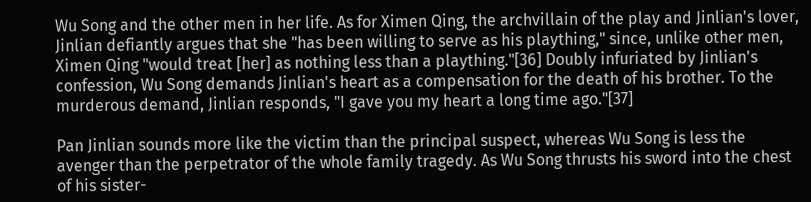Wu Song and the other men in her life. As for Ximen Qing, the archvillain of the play and Jinlian's lover, Jinlian defiantly argues that she "has been willing to serve as his plaything," since, unlike other men, Ximen Qing "would treat [her] as nothing less than a plaything."[36] Doubly infuriated by Jinlian's confession, Wu Song demands Jinlian's heart as a compensation for the death of his brother. To the murderous demand, Jinlian responds, "I gave you my heart a long time ago."[37]

Pan Jinlian sounds more like the victim than the principal suspect, whereas Wu Song is less the avenger than the perpetrator of the whole family tragedy. As Wu Song thrusts his sword into the chest of his sister-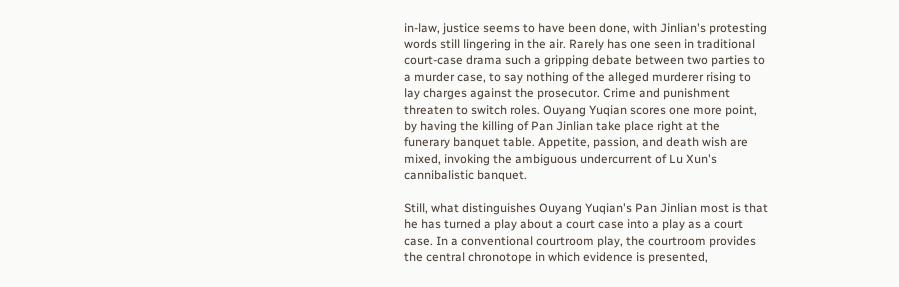in-law, justice seems to have been done, with Jinlian's protesting words still lingering in the air. Rarely has one seen in traditional court-case drama such a gripping debate between two parties to a murder case, to say nothing of the alleged murderer rising to lay charges against the prosecutor. Crime and punishment threaten to switch roles. Ouyang Yuqian scores one more point, by having the killing of Pan Jinlian take place right at the funerary banquet table. Appetite, passion, and death wish are mixed, invoking the ambiguous undercurrent of Lu Xun's cannibalistic banquet.

Still, what distinguishes Ouyang Yuqian's Pan Jinlian most is that he has turned a play about a court case into a play as a court case. In a conventional courtroom play, the courtroom provides the central chronotope in which evidence is presented,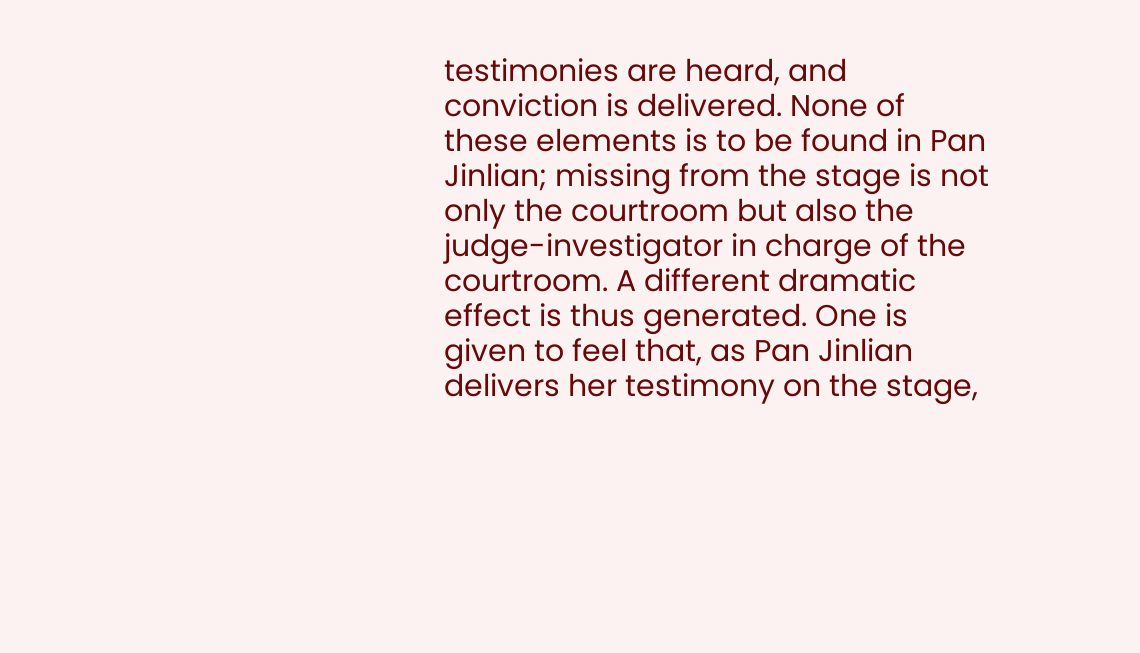testimonies are heard, and conviction is delivered. None of these elements is to be found in Pan Jinlian; missing from the stage is not only the courtroom but also the judge-investigator in charge of the courtroom. A different dramatic effect is thus generated. One is given to feel that, as Pan Jinlian delivers her testimony on the stage,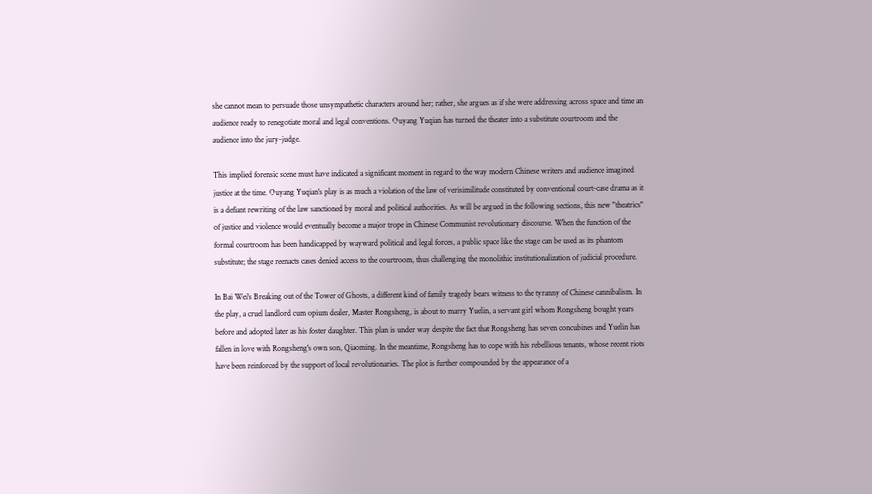she cannot mean to persuade those unsympathetic characters around her; rather, she argues as if she were addressing across space and time an audience ready to renegotiate moral and legal conventions. Ouyang Yuqian has turned the theater into a substitute courtroom and the audience into the jury-judge.

This implied forensic scene must have indicated a significant moment in regard to the way modern Chinese writers and audience imagined justice at the time. Ouyang Yuqian's play is as much a violation of the law of verisimilitude constituted by conventional court-case drama as it is a defiant rewriting of the law sanctioned by moral and political authorities. As will be argued in the following sections, this new "theatrics" of justice and violence would eventually become a major trope in Chinese Communist revolutionary discourse. When the function of the formal courtroom has been handicapped by wayward political and legal forces, a public space like the stage can be used as its phantom substitute; the stage reenacts cases denied access to the courtroom, thus challenging the monolithic institutionalization of judicial procedure.

In Bai Wei's Breaking out of the Tower of Ghosts, a different kind of family tragedy bears witness to the tyranny of Chinese cannibalism. In the play, a cruel landlord cum opium dealer, Master Rongsheng, is about to marry Yuelin, a servant girl whom Rongsheng bought years before and adopted later as his foster daughter. This plan is under way despite the fact that Rongsheng has seven concubines and Yuelin has fallen in love with Rongsheng's own son, Qiaoming. In the meantime, Rongsheng has to cope with his rebellious tenants, whose recent riots have been reinforced by the support of local revolutionaries. The plot is further compounded by the appearance of a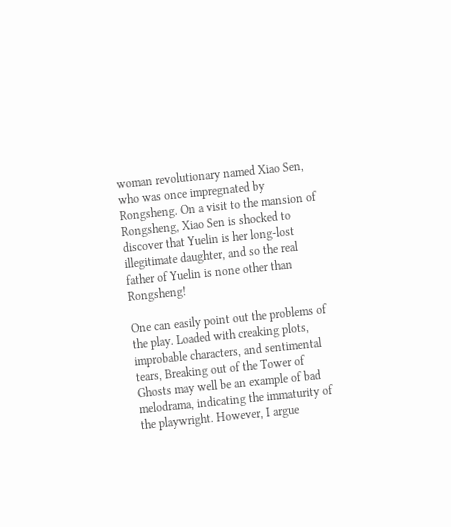woman revolutionary named Xiao Sen, who was once impregnated by Rongsheng. On a visit to the mansion of Rongsheng, Xiao Sen is shocked to discover that Yuelin is her long-lost illegitimate daughter, and so the real father of Yuelin is none other than Rongsheng!

One can easily point out the problems of the play. Loaded with creaking plots, improbable characters, and sentimental tears, Breaking out of the Tower of Ghosts may well be an example of bad melodrama, indicating the immaturity of the playwright. However, I argue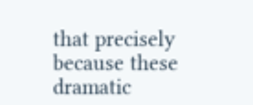that precisely because these dramatic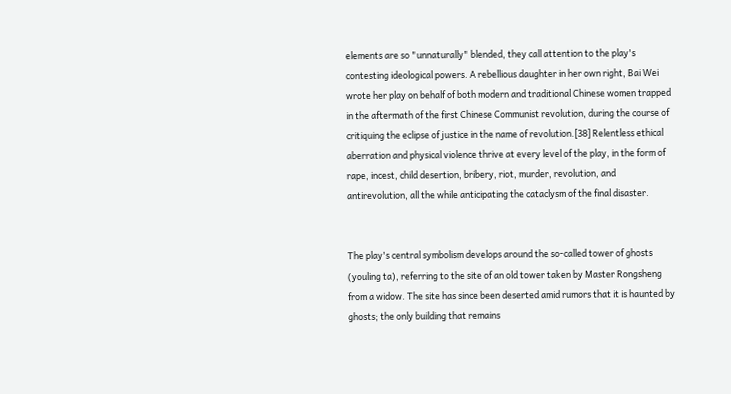elements are so "unnaturally" blended, they call attention to the play's contesting ideological powers. A rebellious daughter in her own right, Bai Wei wrote her play on behalf of both modern and traditional Chinese women trapped in the aftermath of the first Chinese Communist revolution, during the course of critiquing the eclipse of justice in the name of revolution.[38] Relentless ethical aberration and physical violence thrive at every level of the play, in the form of rape, incest, child desertion, bribery, riot, murder, revolution, and antirevolution, all the while anticipating the cataclysm of the final disaster.


The play's central symbolism develops around the so-called tower of ghosts (youling ta), referring to the site of an old tower taken by Master Rongsheng from a widow. The site has since been deserted amid rumors that it is haunted by ghosts; the only building that remains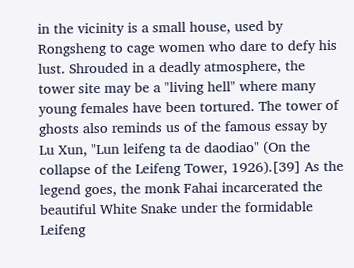in the vicinity is a small house, used by Rongsheng to cage women who dare to defy his lust. Shrouded in a deadly atmosphere, the tower site may be a "living hell" where many young females have been tortured. The tower of ghosts also reminds us of the famous essay by Lu Xun, "Lun leifeng ta de daodiao" (On the collapse of the Leifeng Tower, 1926).[39] As the legend goes, the monk Fahai incarcerated the beautiful White Snake under the formidable Leifeng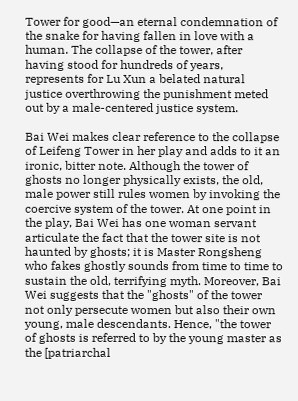Tower for good—an eternal condemnation of the snake for having fallen in love with a human. The collapse of the tower, after having stood for hundreds of years, represents for Lu Xun a belated natural justice overthrowing the punishment meted out by a male-centered justice system.

Bai Wei makes clear reference to the collapse of Leifeng Tower in her play and adds to it an ironic, bitter note. Although the tower of ghosts no longer physically exists, the old, male power still rules women by invoking the coercive system of the tower. At one point in the play, Bai Wei has one woman servant articulate the fact that the tower site is not haunted by ghosts; it is Master Rongsheng who fakes ghostly sounds from time to time to sustain the old, terrifying myth. Moreover, Bai Wei suggests that the "ghosts" of the tower not only persecute women but also their own young, male descendants. Hence, "the tower of ghosts is referred to by the young master as the [patriarchal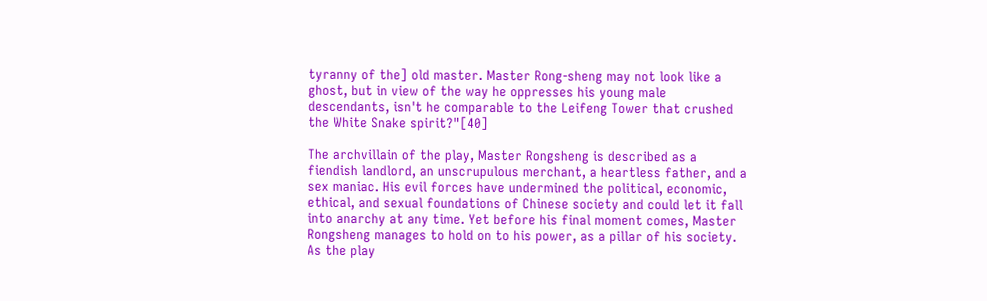tyranny of the] old master. Master Rong-sheng may not look like a ghost, but in view of the way he oppresses his young male descendants, isn't he comparable to the Leifeng Tower that crushed the White Snake spirit?"[40]

The archvillain of the play, Master Rongsheng is described as a fiendish landlord, an unscrupulous merchant, a heartless father, and a sex maniac. His evil forces have undermined the political, economic, ethical, and sexual foundations of Chinese society and could let it fall into anarchy at any time. Yet before his final moment comes, Master Rongsheng manages to hold on to his power, as a pillar of his society. As the play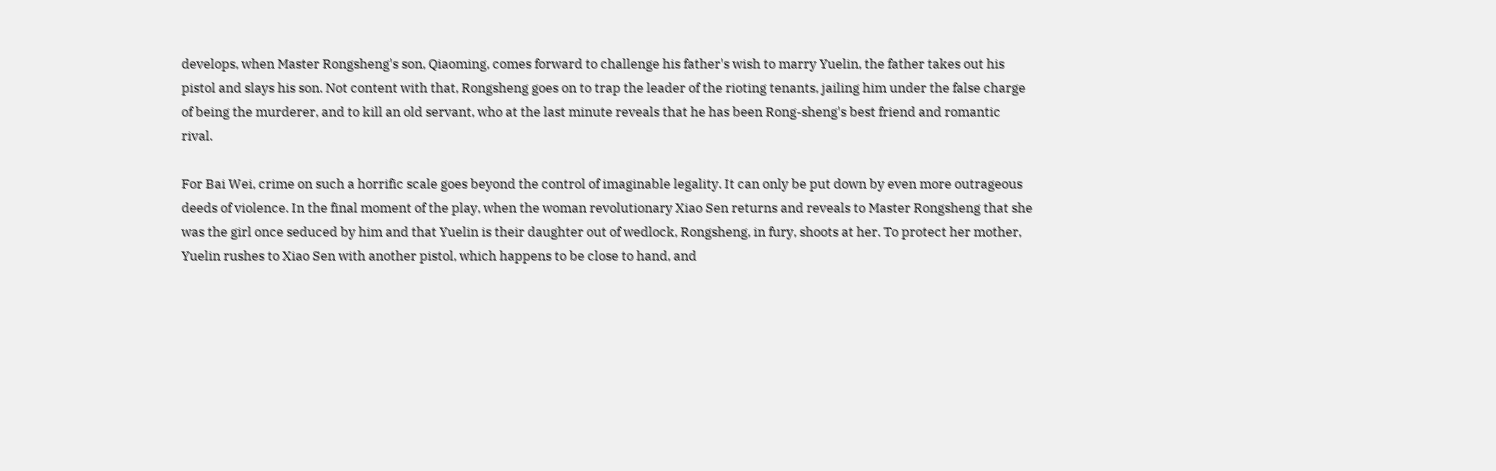develops, when Master Rongsheng's son, Qiaoming, comes forward to challenge his father's wish to marry Yuelin, the father takes out his pistol and slays his son. Not content with that, Rongsheng goes on to trap the leader of the rioting tenants, jailing him under the false charge of being the murderer, and to kill an old servant, who at the last minute reveals that he has been Rong-sheng's best friend and romantic rival.

For Bai Wei, crime on such a horrific scale goes beyond the control of imaginable legality. It can only be put down by even more outrageous deeds of violence. In the final moment of the play, when the woman revolutionary Xiao Sen returns and reveals to Master Rongsheng that she was the girl once seduced by him and that Yuelin is their daughter out of wedlock, Rongsheng, in fury, shoots at her. To protect her mother, Yuelin rushes to Xiao Sen with another pistol, which happens to be close to hand, and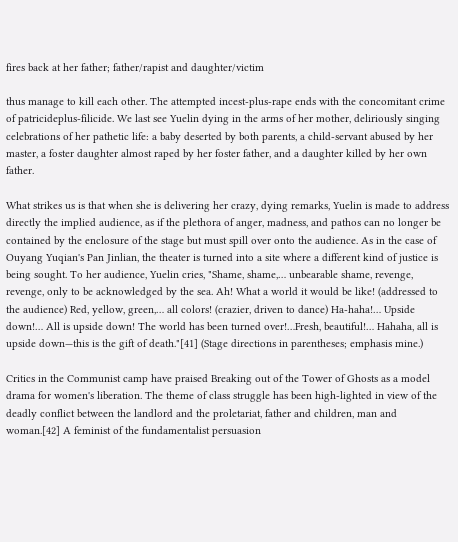fires back at her father; father/rapist and daughter/victim

thus manage to kill each other. The attempted incest-plus-rape ends with the concomitant crime of patricideplus-filicide. We last see Yuelin dying in the arms of her mother, deliriously singing celebrations of her pathetic life: a baby deserted by both parents, a child-servant abused by her master, a foster daughter almost raped by her foster father, and a daughter killed by her own father.

What strikes us is that when she is delivering her crazy, dying remarks, Yuelin is made to address directly the implied audience, as if the plethora of anger, madness, and pathos can no longer be contained by the enclosure of the stage but must spill over onto the audience. As in the case of Ouyang Yuqian's Pan Jinlian, the theater is turned into a site where a different kind of justice is being sought. To her audience, Yuelin cries, "Shame, shame,… unbearable shame, revenge, revenge, only to be acknowledged by the sea. Ah! What a world it would be like! (addressed to the audience) Red, yellow, green,… all colors! (crazier, driven to dance) Ha-haha!… Upside down!… All is upside down! The world has been turned over!…Fresh, beautiful!… Hahaha, all is upside down—this is the gift of death."[41] (Stage directions in parentheses; emphasis mine.)

Critics in the Communist camp have praised Breaking out of the Tower of Ghosts as a model drama for women's liberation. The theme of class struggle has been high-lighted in view of the deadly conflict between the landlord and the proletariat, father and children, man and woman.[42] A feminist of the fundamentalist persuasion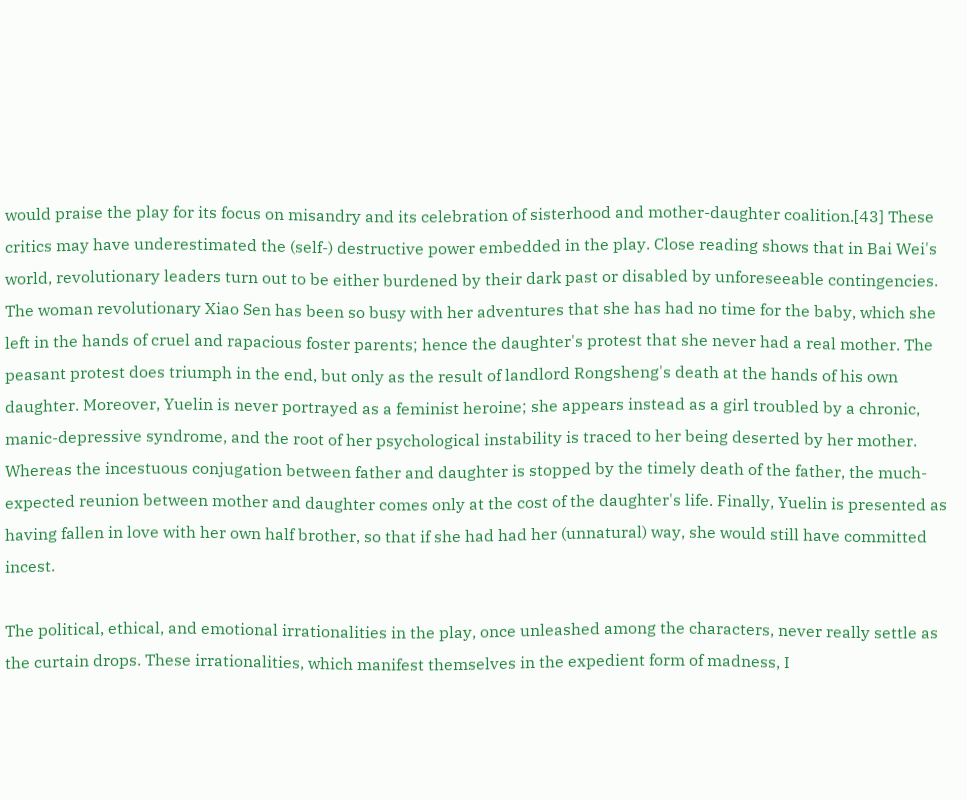would praise the play for its focus on misandry and its celebration of sisterhood and mother-daughter coalition.[43] These critics may have underestimated the (self-) destructive power embedded in the play. Close reading shows that in Bai Wei's world, revolutionary leaders turn out to be either burdened by their dark past or disabled by unforeseeable contingencies. The woman revolutionary Xiao Sen has been so busy with her adventures that she has had no time for the baby, which she left in the hands of cruel and rapacious foster parents; hence the daughter's protest that she never had a real mother. The peasant protest does triumph in the end, but only as the result of landlord Rongsheng's death at the hands of his own daughter. Moreover, Yuelin is never portrayed as a feminist heroine; she appears instead as a girl troubled by a chronic, manic-depressive syndrome, and the root of her psychological instability is traced to her being deserted by her mother. Whereas the incestuous conjugation between father and daughter is stopped by the timely death of the father, the much-expected reunion between mother and daughter comes only at the cost of the daughter's life. Finally, Yuelin is presented as having fallen in love with her own half brother, so that if she had had her (unnatural) way, she would still have committed incest.

The political, ethical, and emotional irrationalities in the play, once unleashed among the characters, never really settle as the curtain drops. These irrationalities, which manifest themselves in the expedient form of madness, I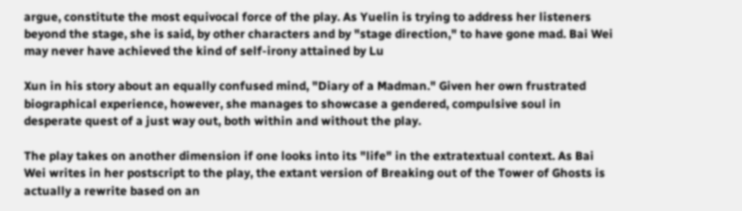argue, constitute the most equivocal force of the play. As Yuelin is trying to address her listeners beyond the stage, she is said, by other characters and by "stage direction," to have gone mad. Bai Wei may never have achieved the kind of self-irony attained by Lu

Xun in his story about an equally confused mind, "Diary of a Madman." Given her own frustrated biographical experience, however, she manages to showcase a gendered, compulsive soul in desperate quest of a just way out, both within and without the play.

The play takes on another dimension if one looks into its "life" in the extratextual context. As Bai Wei writes in her postscript to the play, the extant version of Breaking out of the Tower of Ghosts is actually a rewrite based on an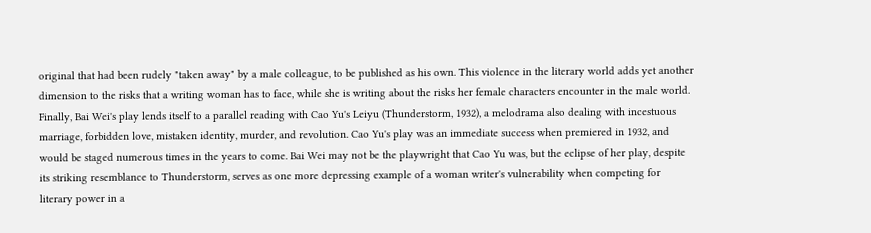original that had been rudely "taken away" by a male colleague, to be published as his own. This violence in the literary world adds yet another dimension to the risks that a writing woman has to face, while she is writing about the risks her female characters encounter in the male world. Finally, Bai Wei's play lends itself to a parallel reading with Cao Yu's Leiyu (Thunderstorm, 1932), a melodrama also dealing with incestuous marriage, forbidden love, mistaken identity, murder, and revolution. Cao Yu's play was an immediate success when premiered in 1932, and would be staged numerous times in the years to come. Bai Wei may not be the playwright that Cao Yu was, but the eclipse of her play, despite its striking resemblance to Thunderstorm, serves as one more depressing example of a woman writer's vulnerability when competing for literary power in a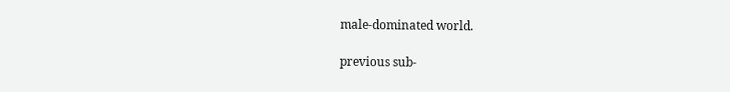male-dominated world.

previous sub-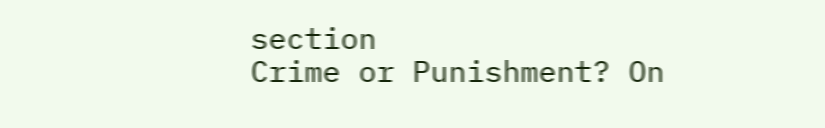section
Crime or Punishment? On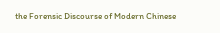the Forensic Discourse of Modern Chinese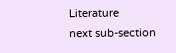Literature
next sub-section